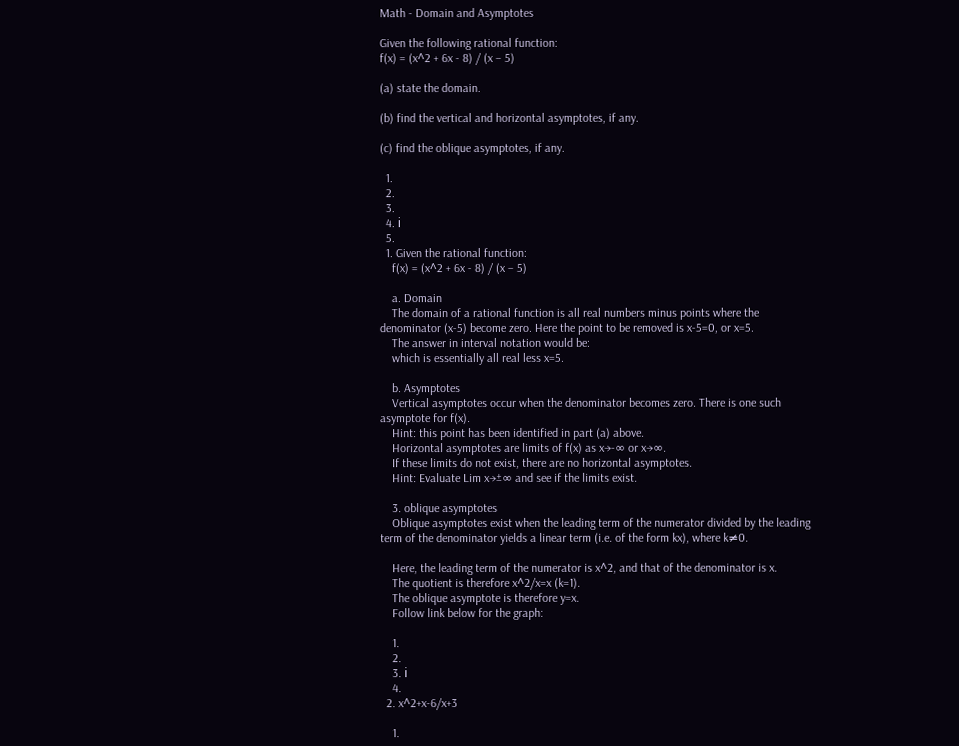Math - Domain and Asymptotes

Given the following rational function:
f(x) = (x^2 + 6x - 8) / (x – 5)

(a) state the domain.

(b) find the vertical and horizontal asymptotes, if any.

(c) find the oblique asymptotes, if any.

  1.
  2.
  3.
  4. ℹ
  5.
  1. Given the rational function:
    f(x) = (x^2 + 6x - 8) / (x – 5)

    a. Domain
    The domain of a rational function is all real numbers minus points where the denominator (x-5) become zero. Here the point to be removed is x-5=0, or x=5.
    The answer in interval notation would be:
    which is essentially all real less x=5.

    b. Asymptotes
    Vertical asymptotes occur when the denominator becomes zero. There is one such asymptote for f(x).
    Hint: this point has been identified in part (a) above.
    Horizontal asymptotes are limits of f(x) as x→-∞ or x→∞.
    If these limits do not exist, there are no horizontal asymptotes.
    Hint: Evaluate Lim x→±∞ and see if the limits exist.

    3. oblique asymptotes
    Oblique asymptotes exist when the leading term of the numerator divided by the leading term of the denominator yields a linear term (i.e. of the form kx), where k≠0.

    Here, the leading term of the numerator is x^2, and that of the denominator is x.
    The quotient is therefore x^2/x=x (k=1).
    The oblique asymptote is therefore y=x.
    Follow link below for the graph:

    1.
    2.
    3. ℹ
    4.
  2. x^2+x-6/x+3

    1.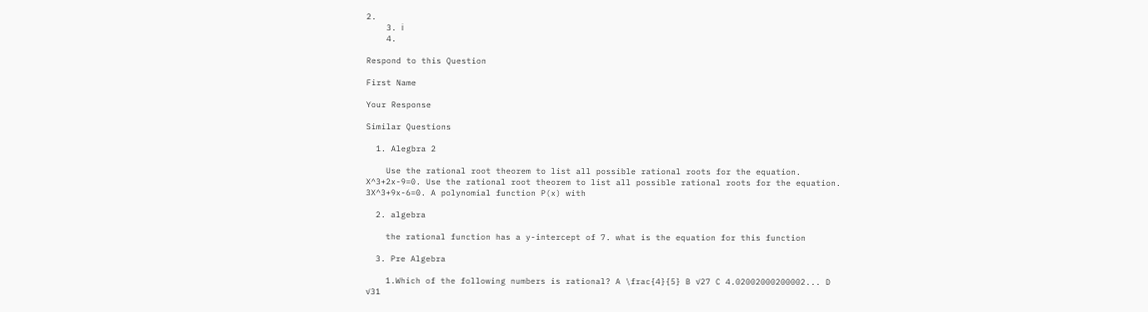2.
    3. ℹ
    4.

Respond to this Question

First Name

Your Response

Similar Questions

  1. Alegbra 2

    Use the rational root theorem to list all possible rational roots for the equation. X^3+2x-9=0. Use the rational root theorem to list all possible rational roots for the equation. 3X^3+9x-6=0. A polynomial function P(x) with

  2. algebra

    the rational function has a y-intercept of 7. what is the equation for this function

  3. Pre Algebra

    1.Which of the following numbers is rational? A \frac{4}{5} B √27 C 4.02002000200002... D √31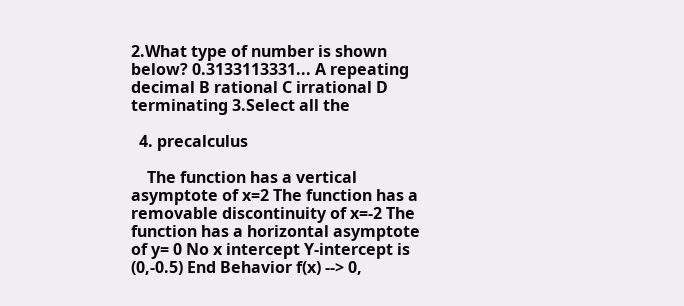2.What type of number is shown below? 0.3133113331... A repeating decimal B rational C irrational D terminating 3.Select all the

  4. precalculus

    The function has a vertical asymptote of x=2 The function has a removable discontinuity of x=-2 The function has a horizontal asymptote of y= 0 No x intercept Y-intercept is (0,-0.5) End Behavior f(x) --> 0,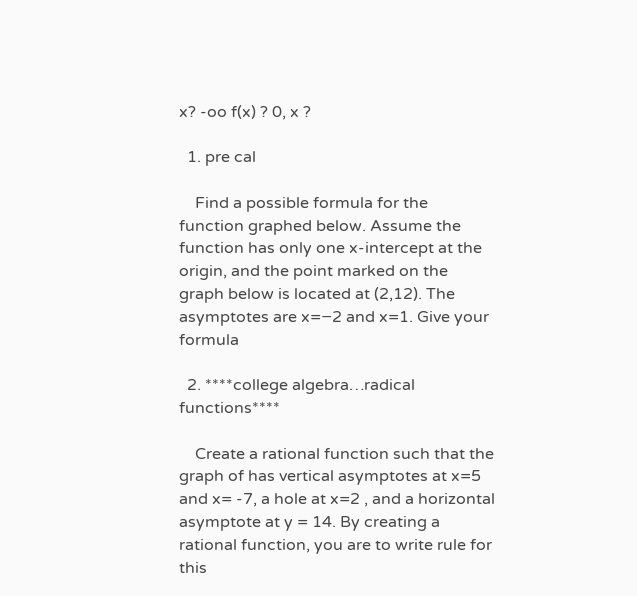x? -oo f(x) ? 0, x ?

  1. pre cal

    Find a possible formula for the function graphed below. Assume the function has only one x-intercept at the origin, and the point marked on the graph below is located at (2,12). The asymptotes are x=−2 and x=1. Give your formula

  2. ****college algebra…radical functions****

    Create a rational function such that the graph of has vertical asymptotes at x=5 and x= -7, a hole at x=2 , and a horizontal asymptote at y = 14. By creating a rational function, you are to write rule for this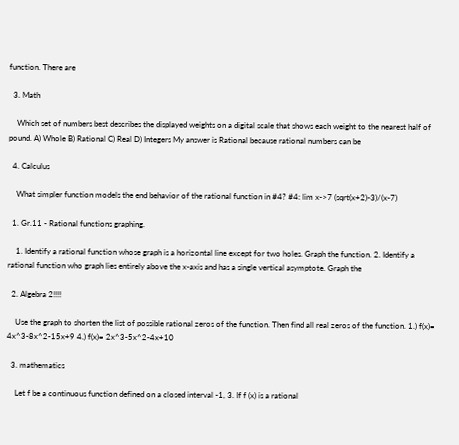function. There are

  3. Math

    Which set of numbers best describes the displayed weights on a digital scale that shows each weight to the nearest half of pound. A) Whole B) Rational C) Real D) Integers My answer is Rational because rational numbers can be

  4. Calculus

    What simpler function models the end behavior of the rational function in #4? #4: lim x->7 (sqrt(x+2)-3)/(x-7)

  1. Gr.11 - Rational functions graphing.

    1. Identify a rational function whose graph is a horizontal line except for two holes. Graph the function. 2. Identify a rational function who graph lies entirely above the x-axis and has a single vertical asymptote. Graph the

  2. Algebra 2!!!!

    Use the graph to shorten the list of possible rational zeros of the function. Then find all real zeros of the function. 1.) f(x)= 4x^3-8x^2-15x+9 4.) f(x)= 2x^3-5x^2-4x+10

  3. mathematics

    Let f be a continuous function defined on a closed interval -1, 3. If f (x) is a rational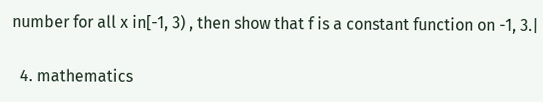number for all x in[-1, 3) , then show that f is a constant function on -1, 3.|

  4. mathematics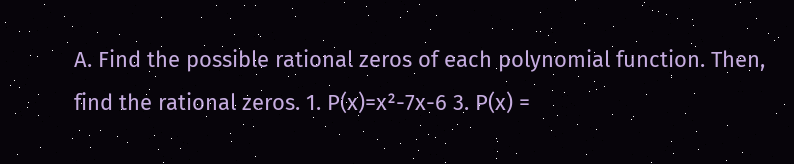A. Find the possible rational zeros of each polynomial function. Then, find the rational zeros. 1. P(x)=x²-7x-6 3. P(x) =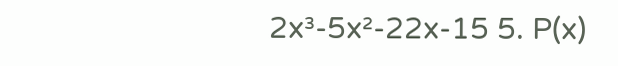2x³-5x²-22x-15 5. P(x)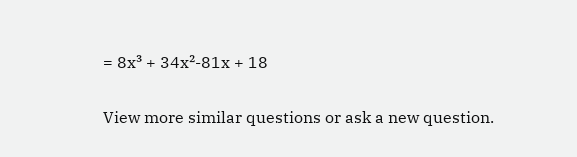= 8x³ + 34x²-81x + 18

View more similar questions or ask a new question.